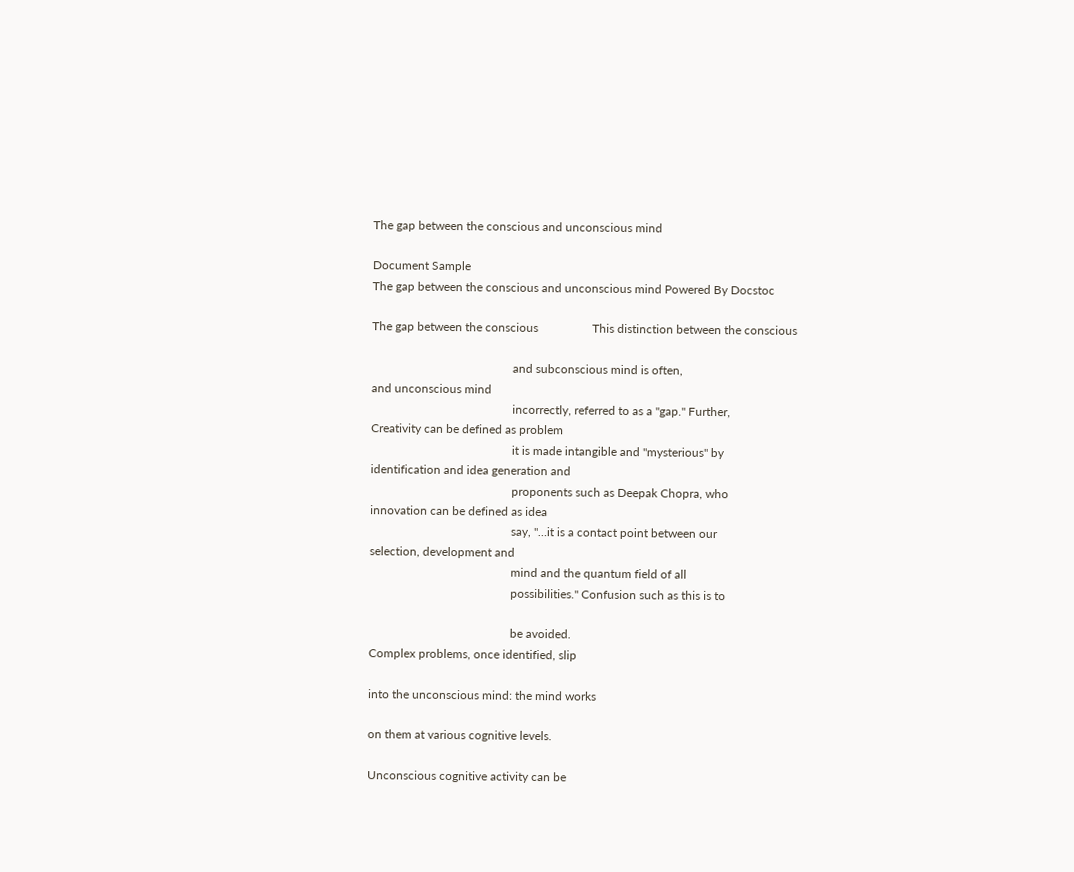The gap between the conscious and unconscious mind

Document Sample
The gap between the conscious and unconscious mind Powered By Docstoc

The gap between the conscious                  This distinction between the conscious

                                               and subconscious mind is often,
and unconscious mind
                                               incorrectly, referred to as a "gap." Further,
Creativity can be defined as problem
                                               it is made intangible and "mysterious" by
identification and idea generation and
                                               proponents such as Deepak Chopra, who
innovation can be defined as idea
                                               say, "…it is a contact point between our
selection, development and
                                               mind and the quantum field of all
                                               possibilities." Confusion such as this is to

                                               be avoided.
Complex problems, once identified, slip

into the unconscious mind: the mind works

on them at various cognitive levels.

Unconscious cognitive activity can be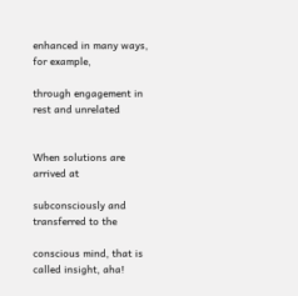enhanced in many ways, for example,

through engagement in rest and unrelated


When solutions are arrived at

subconsciously and transferred to the

conscious mind, that is called insight, aha!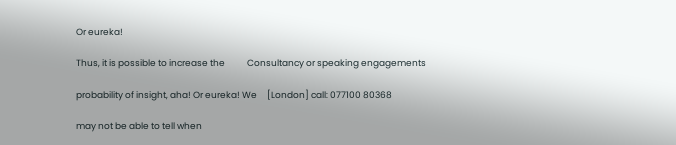Or eureka!

Thus, it is possible to increase the           Consultancy or speaking engagements

probability of insight, aha! Or eureka! We     [London] call: 077100 80368

may not be able to tell when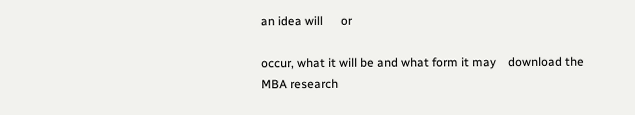an idea will      or

occur, what it will be and what form it may    download the MBA research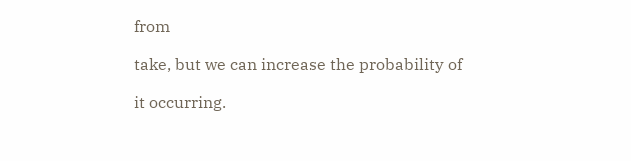from

take, but we can increase the probability of

it occurring.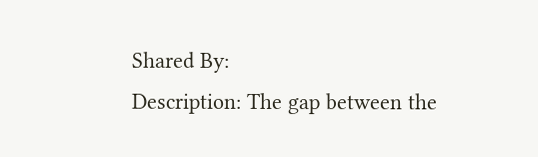Shared By:
Description: The gap between the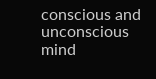conscious and unconscious mind